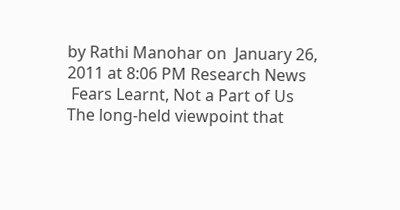by Rathi Manohar on  January 26, 2011 at 8:06 PM Research News
 Fears Learnt, Not a Part of Us
The long-held viewpoint that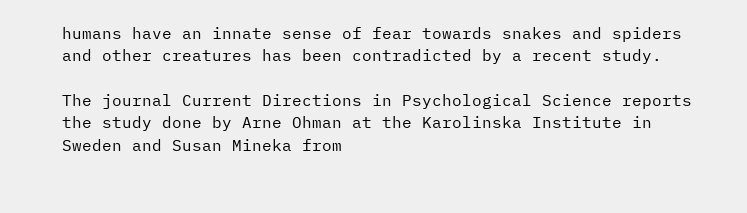humans have an innate sense of fear towards snakes and spiders and other creatures has been contradicted by a recent study.

The journal Current Directions in Psychological Science reports the study done by Arne Ohman at the Karolinska Institute in Sweden and Susan Mineka from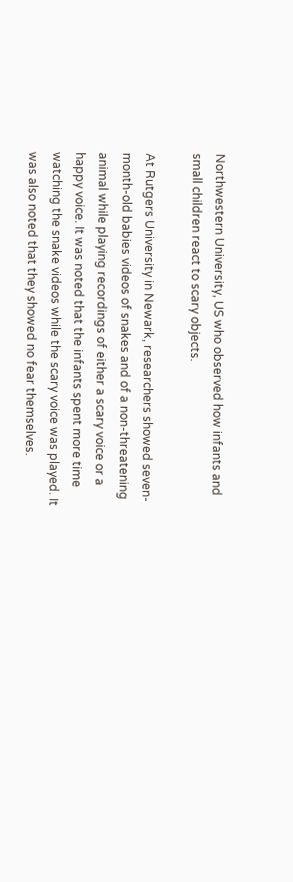Northwestern University, US who observed how infants and small children react to scary objects.

At Rutgers University in Newark, researchers showed seven-month-old babies videos of snakes and of a non-threatening animal while playing recordings of either a scary voice or a happy voice. It was noted that the infants spent more time watching the snake videos while the scary voice was played. It was also noted that they showed no fear themselves.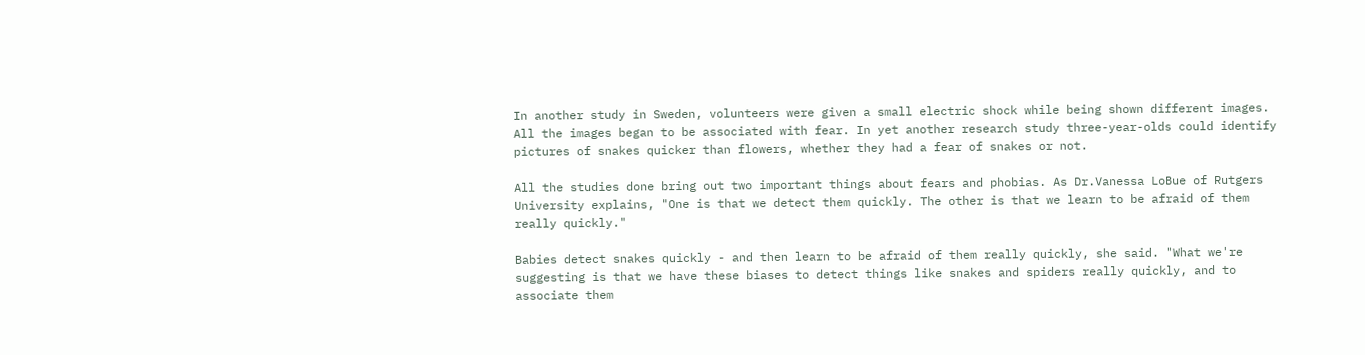In another study in Sweden, volunteers were given a small electric shock while being shown different images. All the images began to be associated with fear. In yet another research study three-year-olds could identify pictures of snakes quicker than flowers, whether they had a fear of snakes or not.

All the studies done bring out two important things about fears and phobias. As Dr.Vanessa LoBue of Rutgers University explains, "One is that we detect them quickly. The other is that we learn to be afraid of them really quickly."

Babies detect snakes quickly - and then learn to be afraid of them really quickly, she said. "What we're suggesting is that we have these biases to detect things like snakes and spiders really quickly, and to associate them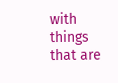with things that are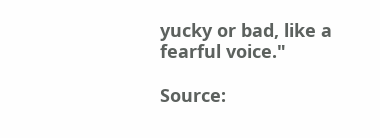yucky or bad, like a fearful voice."

Source: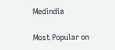Medindia

Most Popular on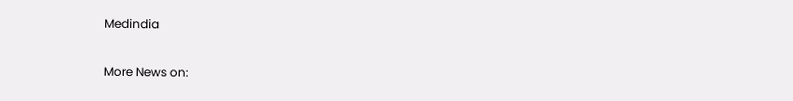Medindia

More News on: